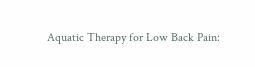Aquatic Therapy for Low Back Pain: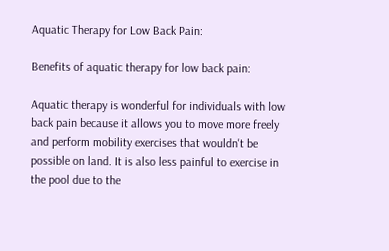Aquatic Therapy for Low Back Pain:

Benefits of aquatic therapy for low back pain:

Aquatic therapy is wonderful for individuals with low back pain because it allows you to move more freely and perform mobility exercises that wouldn't be possible on land. It is also less painful to exercise in the pool due to the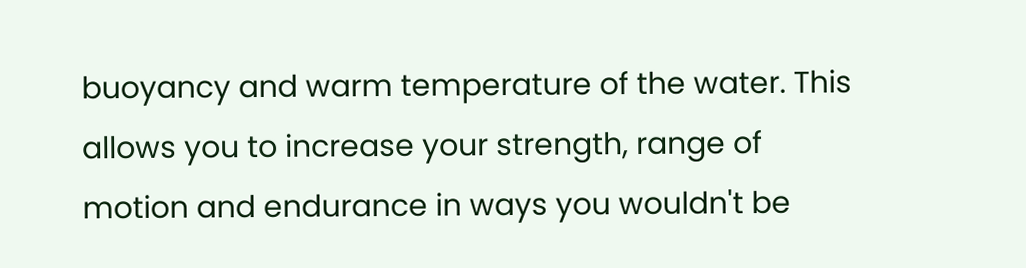buoyancy and warm temperature of the water. This allows you to increase your strength, range of motion and endurance in ways you wouldn't be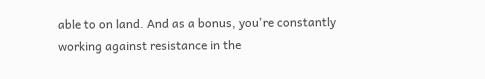able to on land. And as a bonus, you're constantly working against resistance in the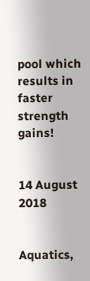pool which results in faster strength gains!


14 August 2018


Aquatics,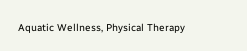Aquatic Wellness, Physical Therapy